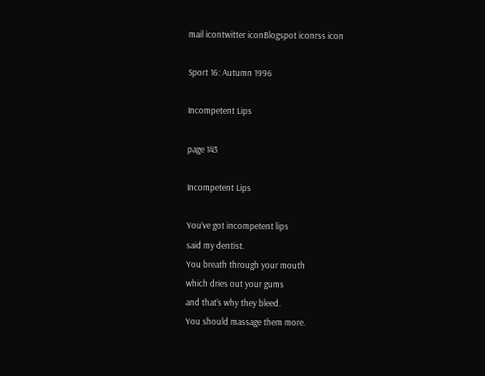mail icontwitter iconBlogspot iconrss icon

Sport 16: Autumn 1996

Incompetent Lips

page 143

Incompetent Lips

You’ve got incompetent lips
said my dentist.
You breath through your mouth
which dries out your gums
and that’s why they bleed.
You should massage them more.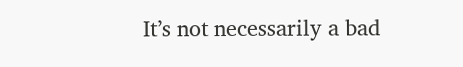It’s not necessarily a bad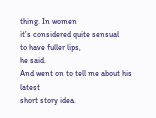thing. In women
it’s considered quite sensual
to have fuller lips,
he said.
And went on to tell me about his latest
short story idea.